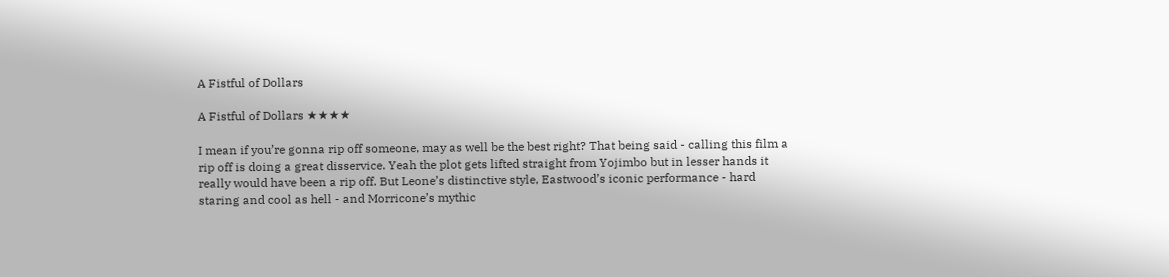A Fistful of Dollars

A Fistful of Dollars ★★★★

I mean if you’re gonna rip off someone, may as well be the best right? That being said - calling this film a rip off is doing a great disservice. Yeah the plot gets lifted straight from Yojimbo but in lesser hands it really would have been a rip off. But Leone’s distinctive style, Eastwood’s iconic performance - hard staring and cool as hell - and Morricone’s mythic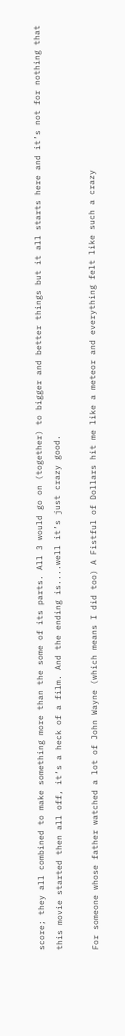score; they all combined to make something more than the some of its parts. All 3 would go on (together) to bigger and better things but it all starts here and it’s not for nothing that this movie started then all off, it’s a heck of a film. And the ending is....well it’s just crazy good.

For someone whose father watched a lot of John Wayne (which means I did too) A Fistful of Dollars hit me like a meteor and everything felt like such a crazy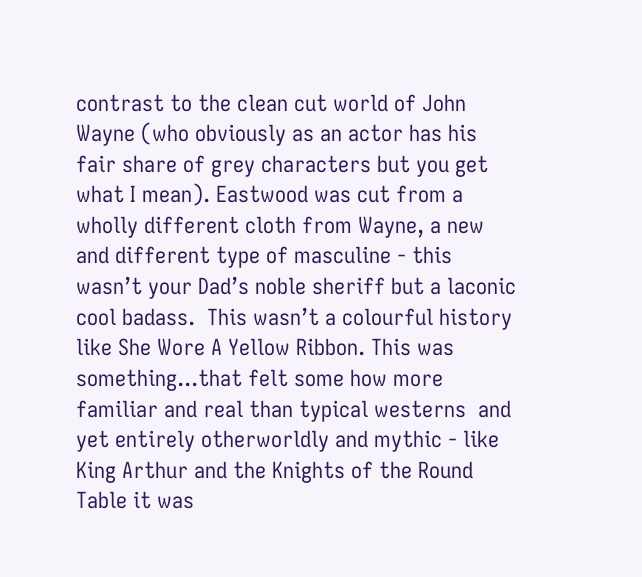contrast to the clean cut world of John Wayne (who obviously as an actor has his fair share of grey characters but you get what I mean). Eastwood was cut from a wholly different cloth from Wayne, a new and different type of masculine - this wasn’t your Dad’s noble sheriff but a laconic cool badass.  This wasn’t a colourful history like She Wore A Yellow Ribbon. This was something...that felt some how more familiar and real than typical westerns  and yet entirely otherworldly and mythic - like King Arthur and the Knights of the Round Table it was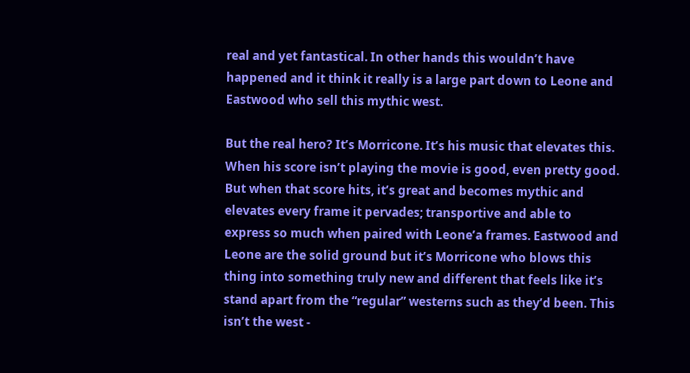real and yet fantastical. In other hands this wouldn’t have happened and it think it really is a large part down to Leone and Eastwood who sell this mythic west.

But the real hero? It’s Morricone. It’s his music that elevates this. When his score isn’t playing the movie is good, even pretty good. But when that score hits, it’s great and becomes mythic and elevates every frame it pervades; transportive and able to express so much when paired with Leone’a frames. Eastwood and Leone are the solid ground but it’s Morricone who blows this thing into something truly new and different that feels like it’s stand apart from the “regular” westerns such as they’d been. This isn’t the west -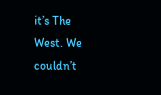it’s The West. We couldn’t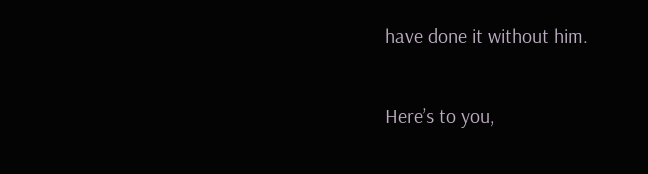have done it without him.

Here’s to you,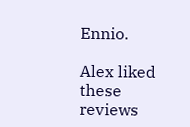Ennio.

Alex liked these reviews